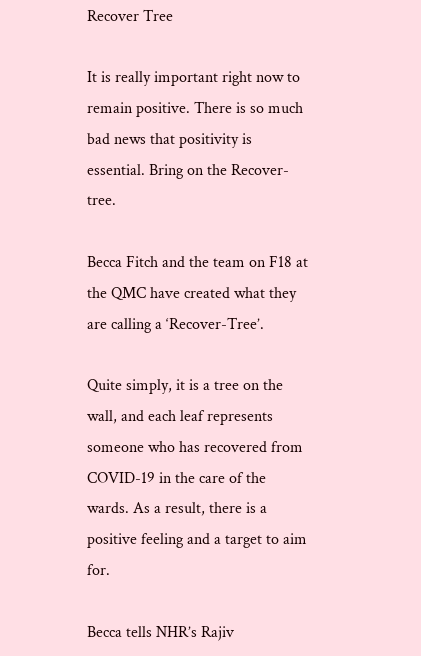Recover Tree

It is really important right now to remain positive. There is so much bad news that positivity is essential. Bring on the Recover-tree.

Becca Fitch and the team on F18 at the QMC have created what they are calling a ‘Recover-Tree’.

Quite simply, it is a tree on the wall, and each leaf represents someone who has recovered from COVID-19 in the care of the wards. As a result, there is a positive feeling and a target to aim for.

Becca tells NHR’s Rajiv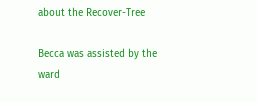about the Recover-Tree

Becca was assisted by the ward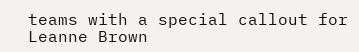teams with a special callout for Leanne Brown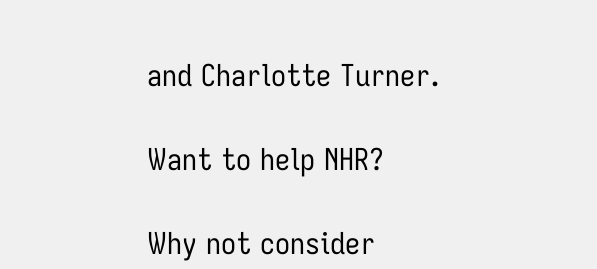and Charlotte Turner.

Want to help NHR?

Why not consider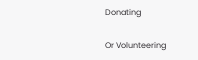Donating

Or Volunteering